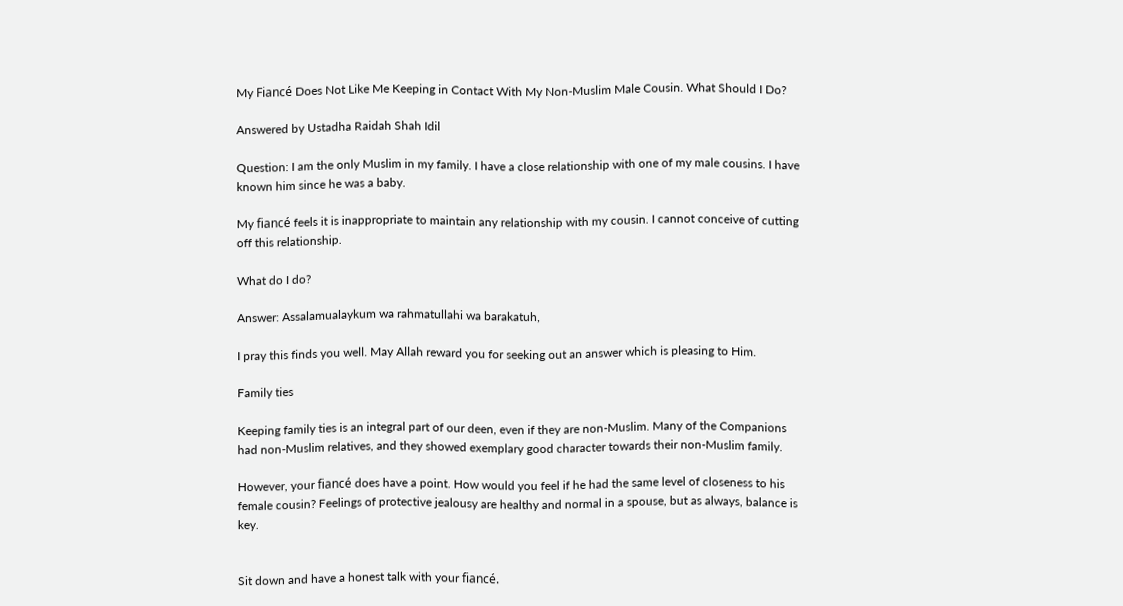My Fiancé Does Not Like Me Keeping in Contact With My Non-Muslim Male Cousin. What Should I Do?

Answered by Ustadha Raidah Shah Idil

Question: I am the only Muslim in my family. I have a close relationship with one of my male cousins. I have known him since he was a baby.

My fiancé feels it is inappropriate to maintain any relationship with my cousin. I cannot conceive of cutting off this relationship.

What do I do?

Answer: Assalamualaykum wa rahmatullahi wa barakatuh,

I pray this finds you well. May Allah reward you for seeking out an answer which is pleasing to Him.

Family ties

Keeping family ties is an integral part of our deen, even if they are non-Muslim. Many of the Companions had non-Muslim relatives, and they showed exemplary good character towards their non-Muslim family.

However, your fiancé does have a point. How would you feel if he had the same level of closeness to his female cousin? Feelings of protective jealousy are healthy and normal in a spouse, but as always, balance is key.


Sit down and have a honest talk with your fiancé.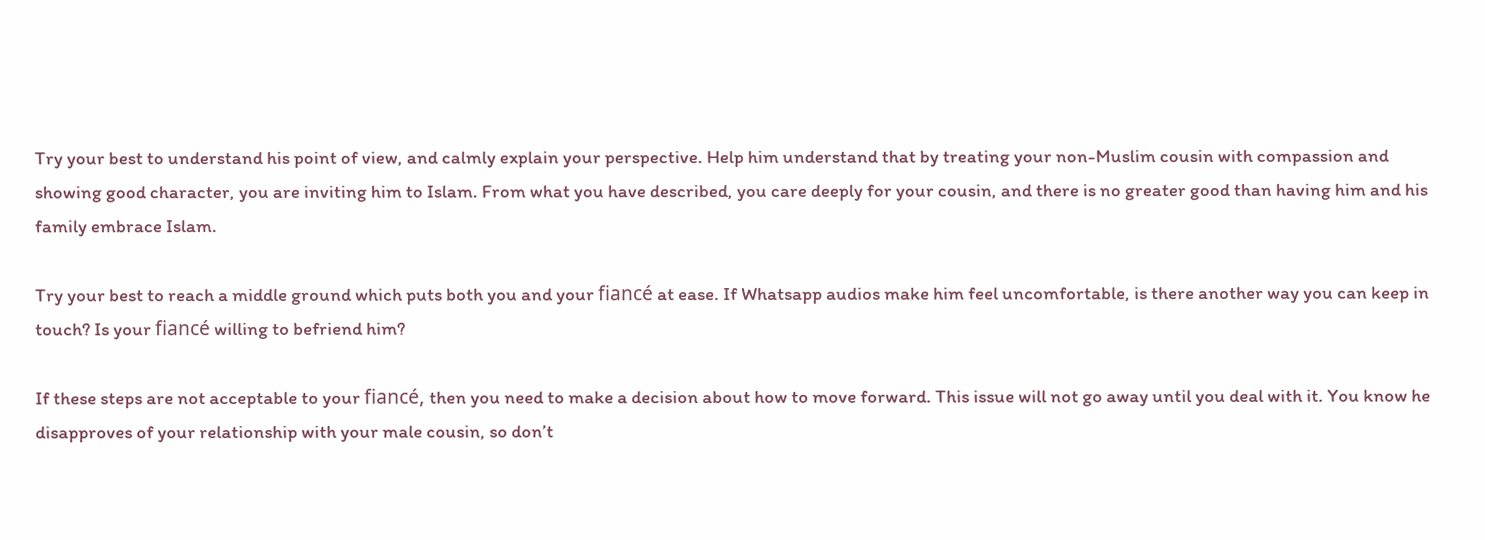Try your best to understand his point of view, and calmly explain your perspective. Help him understand that by treating your non-Muslim cousin with compassion and showing good character, you are inviting him to Islam. From what you have described, you care deeply for your cousin, and there is no greater good than having him and his family embrace Islam.

Try your best to reach a middle ground which puts both you and your fiancé at ease. If Whatsapp audios make him feel uncomfortable, is there another way you can keep in touch? Is your fiancé willing to befriend him?

If these steps are not acceptable to your fiancé, then you need to make a decision about how to move forward. This issue will not go away until you deal with it. You know he disapproves of your relationship with your male cousin, so don’t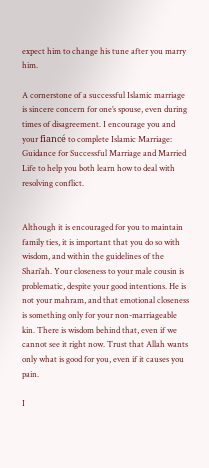expect him to change his tune after you marry him.

A cornerstone of a successful Islamic marriage is sincere concern for one’s spouse, even during times of disagreement. I encourage you and your fiancé to complete Islamic Marriage: Guidance for Successful Marriage and Married Life to help you both learn how to deal with resolving conflict.


Although it is encouraged for you to maintain family ties, it is important that you do so with wisdom, and within the guidelines of the Shari’ah. Your closeness to your male cousin is problematic, despite your good intentions. He is not your mahram, and that emotional closeness is something only for your non-marriageable kin. There is wisdom behind that, even if we cannot see it right now. Trust that Allah wants only what is good for you, even if it causes you pain.

I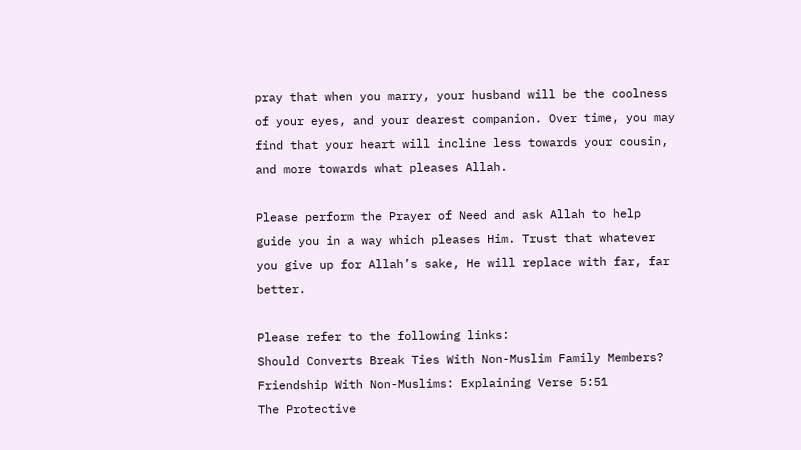pray that when you marry, your husband will be the coolness of your eyes, and your dearest companion. Over time, you may find that your heart will incline less towards your cousin, and more towards what pleases Allah.

Please perform the Prayer of Need and ask Allah to help guide you in a way which pleases Him. Trust that whatever you give up for Allah’s sake, He will replace with far, far better.

Please refer to the following links:
Should Converts Break Ties With Non-Muslim Family Members?
Friendship With Non-Muslims: Explaining Verse 5:51
The Protective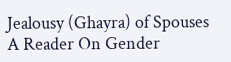Jealousy (Ghayra) of Spouses
A Reader On Gender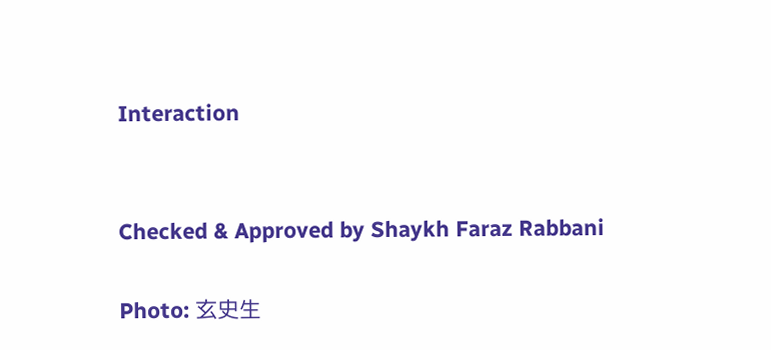Interaction


Checked & Approved by Shaykh Faraz Rabbani

Photo: 玄史生